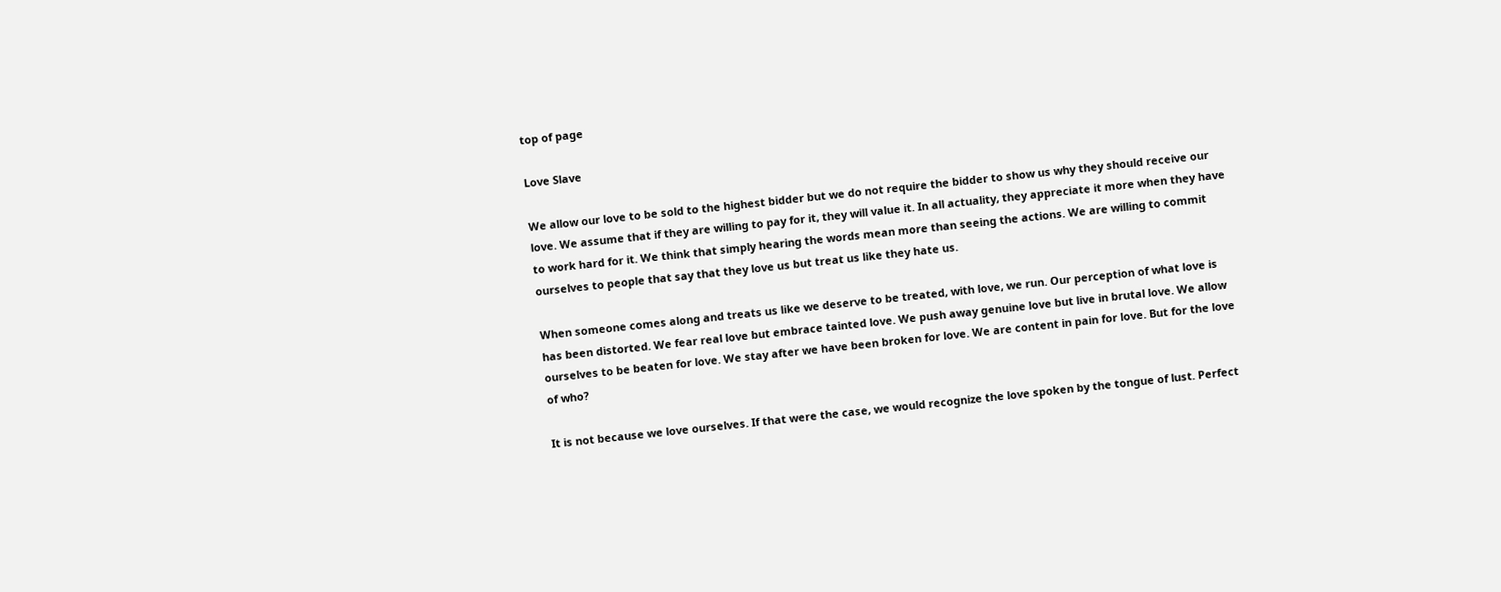top of page

Love Slave

We allow our love to be sold to the highest bidder but we do not require the bidder to show us why they should receive our love. We assume that if they are willing to pay for it, they will value it. In all actuality, they appreciate it more when they have to work hard for it. We think that simply hearing the words mean more than seeing the actions. We are willing to commit ourselves to people that say that they love us but treat us like they hate us.

When someone comes along and treats us like we deserve to be treated, with love, we run. Our perception of what love is has been distorted. We fear real love but embrace tainted love. We push away genuine love but live in brutal love. We allow ourselves to be beaten for love. We stay after we have been broken for love. We are content in pain for love. But for the love of who?

It is not because we love ourselves. If that were the case, we would recognize the love spoken by the tongue of lust. Perfect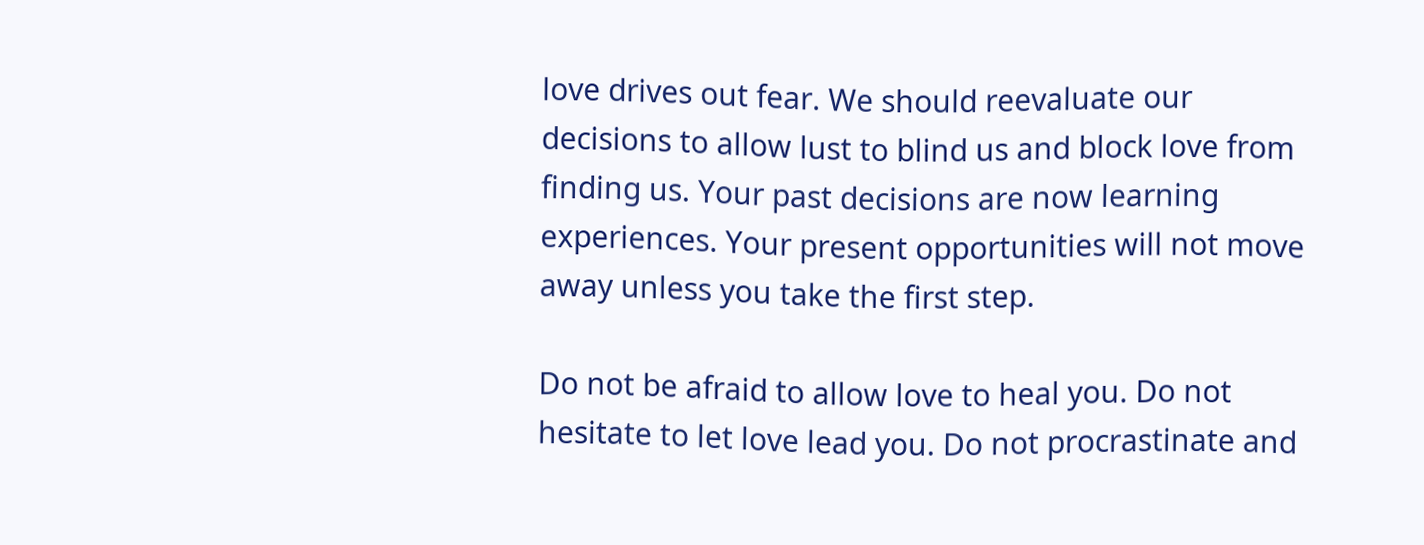love drives out fear. We should reevaluate our decisions to allow lust to blind us and block love from finding us. Your past decisions are now learning experiences. Your present opportunities will not move away unless you take the first step.

Do not be afraid to allow love to heal you. Do not hesitate to let love lead you. Do not procrastinate and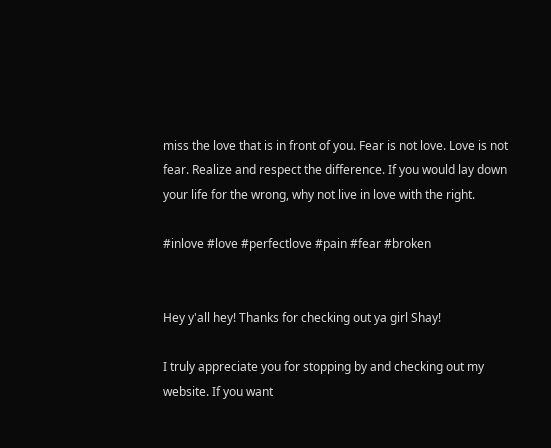miss the love that is in front of you. Fear is not love. Love is not fear. Realize and respect the difference. If you would lay down your life for the wrong, why not live in love with the right.

#inlove #love #perfectlove #pain #fear #broken


Hey y'all hey! Thanks for checking out ya girl Shay!

I truly appreciate you for stopping by and checking out my website. If you want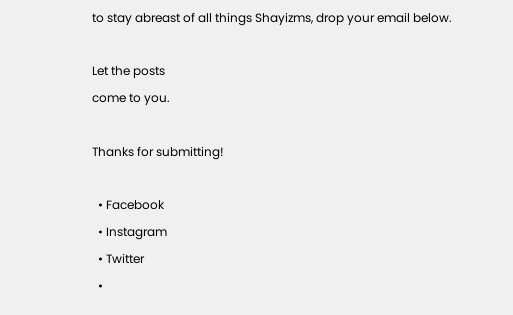to stay abreast of all things Shayizms, drop your email below.

Let the posts
come to you.

Thanks for submitting!

  • Facebook
  • Instagram
  • Twitter
  •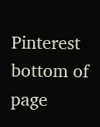Pinterest
bottom of page